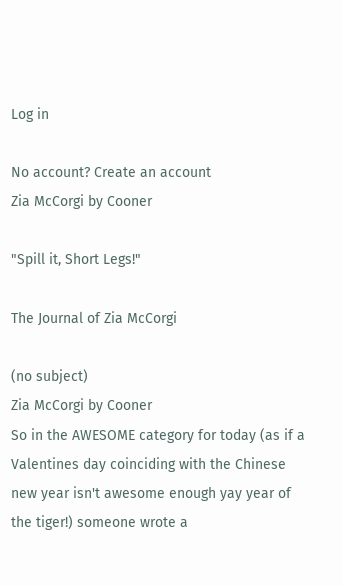Log in

No account? Create an account
Zia McCorgi by Cooner

"Spill it, Short Legs!"

The Journal of Zia McCorgi

(no subject)
Zia McCorgi by Cooner
So in the AWESOME category for today (as if a Valentines day coinciding with the Chinese new year isn't awesome enough yay year of the tiger!) someone wrote a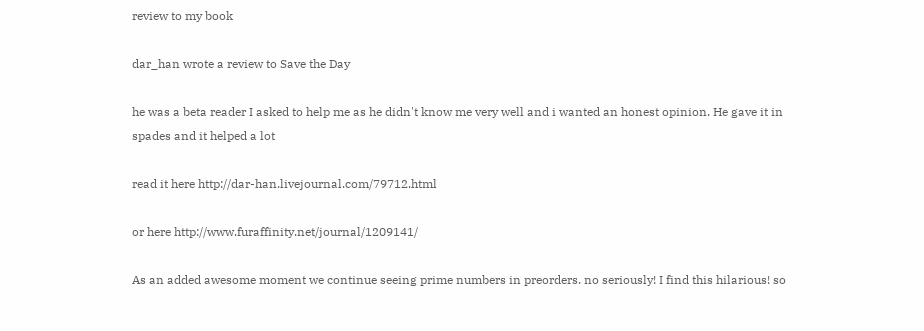review to my book

dar_han wrote a review to Save the Day

he was a beta reader I asked to help me as he didn't know me very well and i wanted an honest opinion. He gave it in spades and it helped a lot

read it here http://dar-han.livejournal.com/79712.html

or here http://www.furaffinity.net/journal/1209141/

As an added awesome moment we continue seeing prime numbers in preorders. no seriously! I find this hilarious! so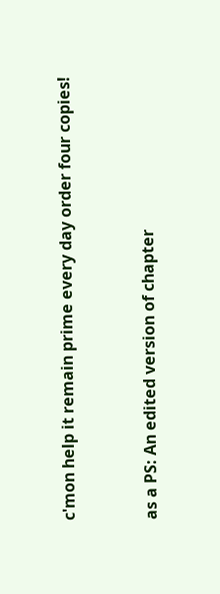c'mon help it remain prime every day order four copies!


as a PS: An edited version of chapter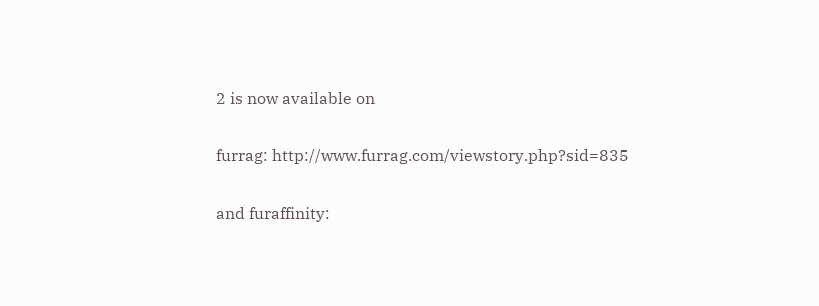2 is now available on

furrag: http://www.furrag.com/viewstory.php?sid=835

and furaffinity: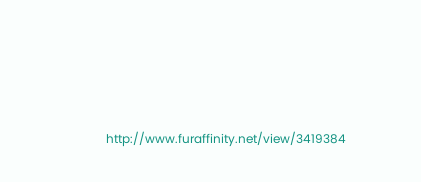http://www.furaffinity.net/view/3419384